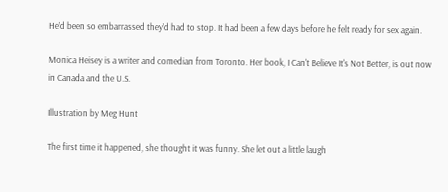He’d been so embarrassed they’d had to stop. It had been a few days before he felt ready for sex again.

Monica Heisey is a writer and comedian from Toronto. Her book, I Can't Believe It's Not Better, is out now in Canada and the U.S.

Illustration by Meg Hunt

The first time it happened, she thought it was funny. She let out a little laugh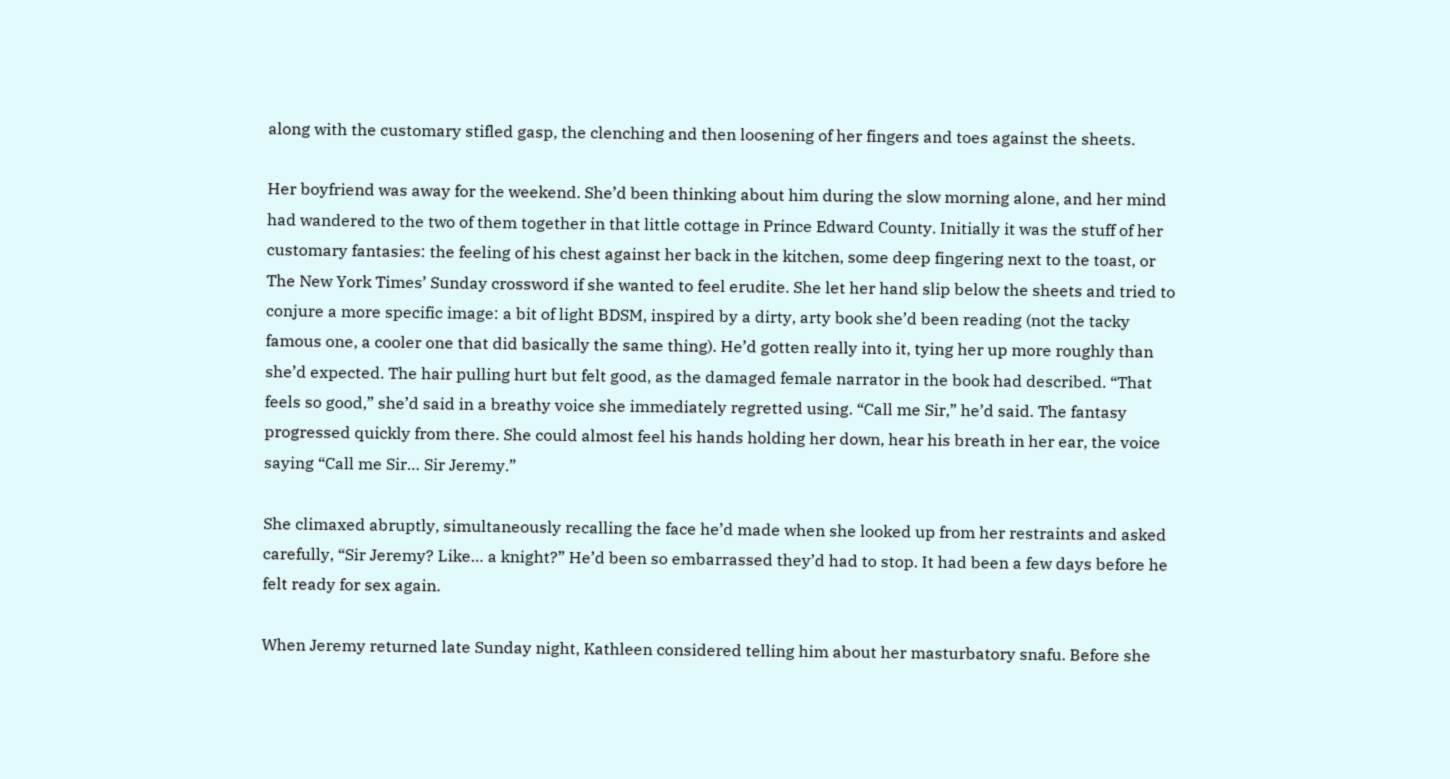along with the customary stifled gasp, the clenching and then loosening of her fingers and toes against the sheets.

Her boyfriend was away for the weekend. She’d been thinking about him during the slow morning alone, and her mind had wandered to the two of them together in that little cottage in Prince Edward County. Initially it was the stuff of her customary fantasies: the feeling of his chest against her back in the kitchen, some deep fingering next to the toast, or The New York Times’ Sunday crossword if she wanted to feel erudite. She let her hand slip below the sheets and tried to conjure a more specific image: a bit of light BDSM, inspired by a dirty, arty book she’d been reading (not the tacky famous one, a cooler one that did basically the same thing). He’d gotten really into it, tying her up more roughly than she’d expected. The hair pulling hurt but felt good, as the damaged female narrator in the book had described. “That feels so good,” she’d said in a breathy voice she immediately regretted using. “Call me Sir,” he’d said. The fantasy progressed quickly from there. She could almost feel his hands holding her down, hear his breath in her ear, the voice saying “Call me Sir… Sir Jeremy.”

She climaxed abruptly, simultaneously recalling the face he’d made when she looked up from her restraints and asked carefully, “Sir Jeremy? Like… a knight?” He’d been so embarrassed they’d had to stop. It had been a few days before he felt ready for sex again.

When Jeremy returned late Sunday night, Kathleen considered telling him about her masturbatory snafu. Before she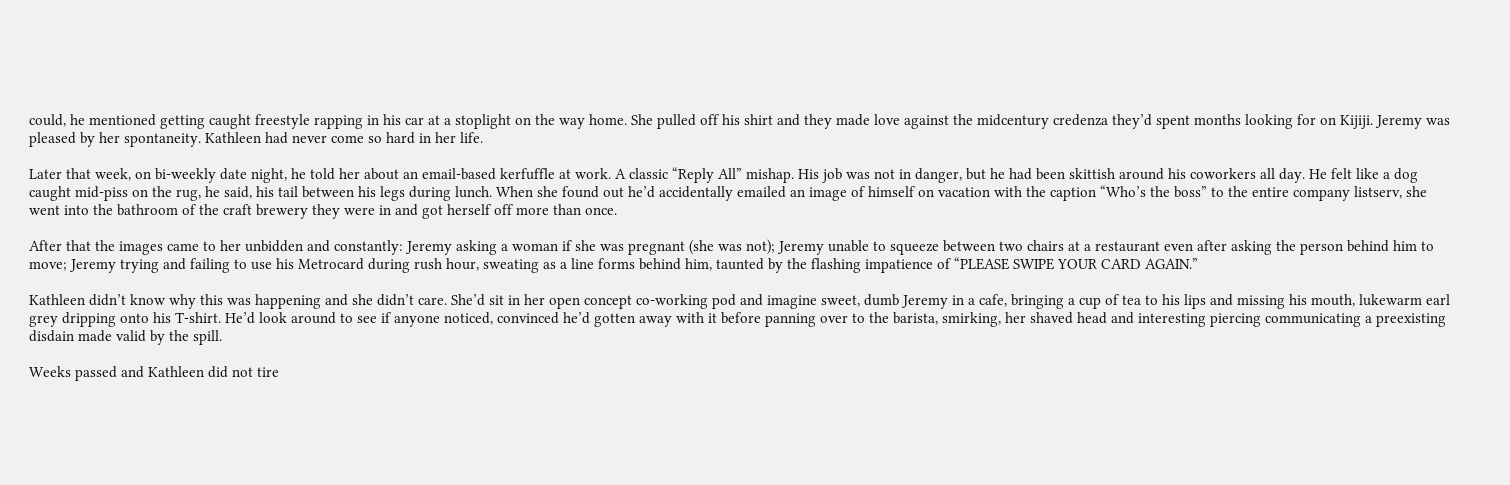could, he mentioned getting caught freestyle rapping in his car at a stoplight on the way home. She pulled off his shirt and they made love against the midcentury credenza they’d spent months looking for on Kijiji. Jeremy was pleased by her spontaneity. Kathleen had never come so hard in her life.

Later that week, on bi-weekly date night, he told her about an email-based kerfuffle at work. A classic “Reply All” mishap. His job was not in danger, but he had been skittish around his coworkers all day. He felt like a dog caught mid-piss on the rug, he said, his tail between his legs during lunch. When she found out he’d accidentally emailed an image of himself on vacation with the caption “Who’s the boss” to the entire company listserv, she went into the bathroom of the craft brewery they were in and got herself off more than once.

After that the images came to her unbidden and constantly: Jeremy asking a woman if she was pregnant (she was not); Jeremy unable to squeeze between two chairs at a restaurant even after asking the person behind him to move; Jeremy trying and failing to use his Metrocard during rush hour, sweating as a line forms behind him, taunted by the flashing impatience of “PLEASE SWIPE YOUR CARD AGAIN.”

Kathleen didn’t know why this was happening and she didn’t care. She’d sit in her open concept co-working pod and imagine sweet, dumb Jeremy in a cafe, bringing a cup of tea to his lips and missing his mouth, lukewarm earl grey dripping onto his T-shirt. He’d look around to see if anyone noticed, convinced he’d gotten away with it before panning over to the barista, smirking, her shaved head and interesting piercing communicating a preexisting disdain made valid by the spill.

Weeks passed and Kathleen did not tire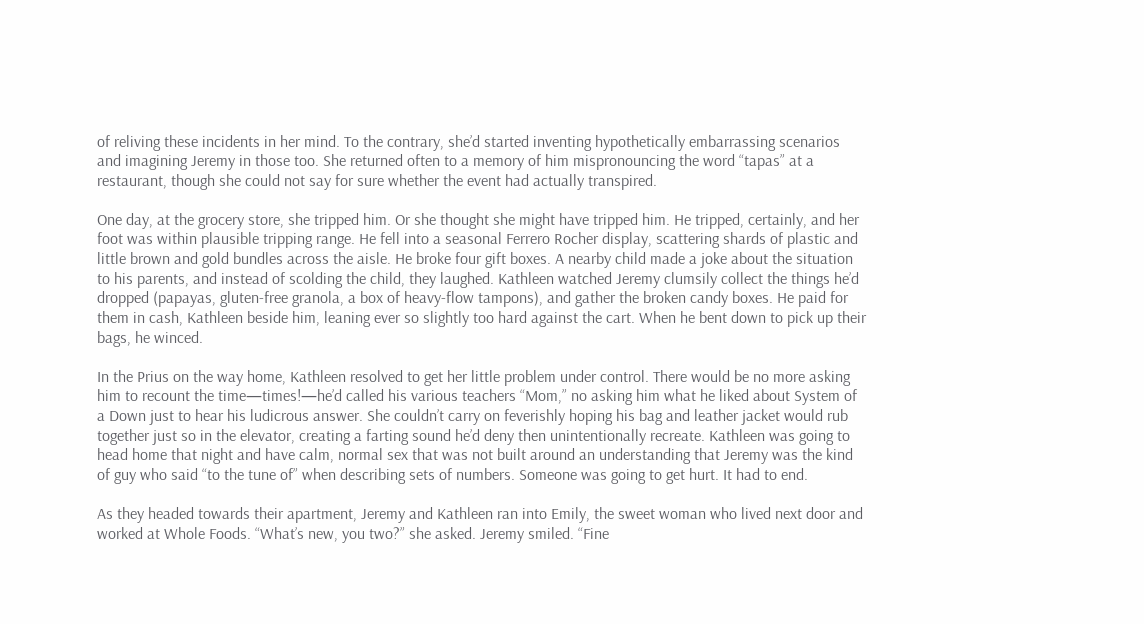of reliving these incidents in her mind. To the contrary, she’d started inventing hypothetically embarrassing scenarios and imagining Jeremy in those too. She returned often to a memory of him mispronouncing the word “tapas” at a restaurant, though she could not say for sure whether the event had actually transpired.

One day, at the grocery store, she tripped him. Or she thought she might have tripped him. He tripped, certainly, and her foot was within plausible tripping range. He fell into a seasonal Ferrero Rocher display, scattering shards of plastic and little brown and gold bundles across the aisle. He broke four gift boxes. A nearby child made a joke about the situation to his parents, and instead of scolding the child, they laughed. Kathleen watched Jeremy clumsily collect the things he’d dropped (papayas, gluten-free granola, a box of heavy-flow tampons), and gather the broken candy boxes. He paid for them in cash, Kathleen beside him, leaning ever so slightly too hard against the cart. When he bent down to pick up their bags, he winced.

In the Prius on the way home, Kathleen resolved to get her little problem under control. There would be no more asking him to recount the time—times!—he’d called his various teachers “Mom,” no asking him what he liked about System of a Down just to hear his ludicrous answer. She couldn’t carry on feverishly hoping his bag and leather jacket would rub together just so in the elevator, creating a farting sound he’d deny then unintentionally recreate. Kathleen was going to head home that night and have calm, normal sex that was not built around an understanding that Jeremy was the kind of guy who said “to the tune of” when describing sets of numbers. Someone was going to get hurt. It had to end.

As they headed towards their apartment, Jeremy and Kathleen ran into Emily, the sweet woman who lived next door and worked at Whole Foods. “What’s new, you two?” she asked. Jeremy smiled. “Fine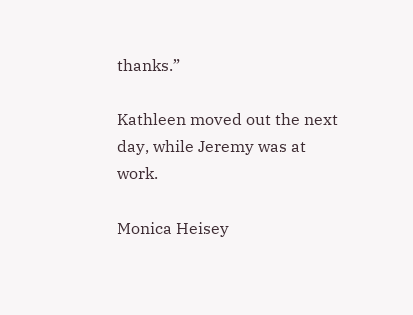thanks.”

Kathleen moved out the next day, while Jeremy was at work.

Monica Heisey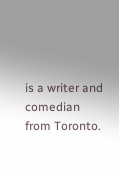is a writer and comedian from Toronto.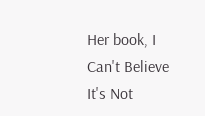Her book, I Can't Believe It's Not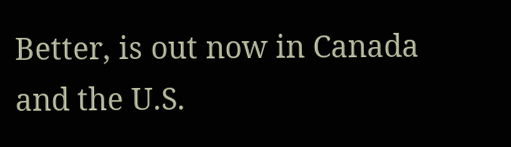Better, is out now in Canada and the U.S.